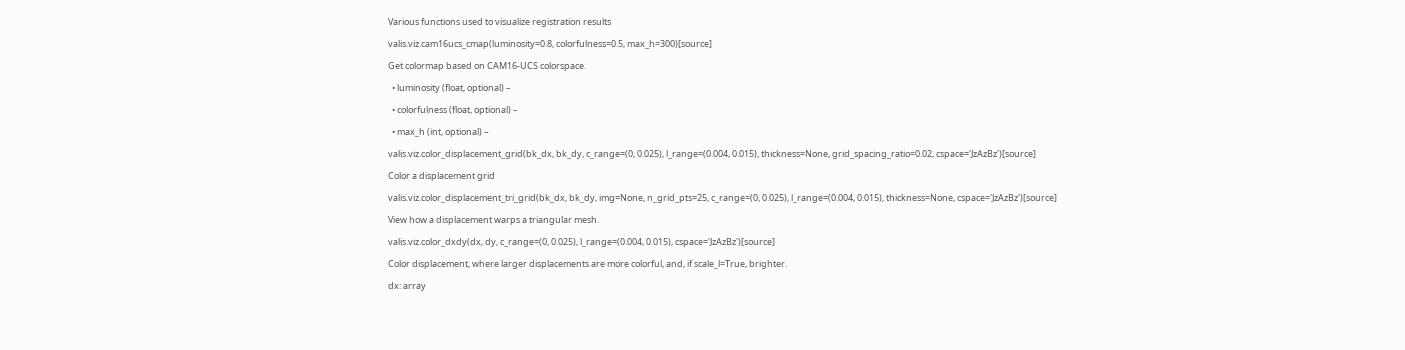Various functions used to visualize registration results

valis.viz.cam16ucs_cmap(luminosity=0.8, colorfulness=0.5, max_h=300)[source]

Get colormap based on CAM16-UCS colorspace.

  • luminosity (float, optional) –

  • colorfulness (float, optional) –

  • max_h (int, optional) –

valis.viz.color_displacement_grid(bk_dx, bk_dy, c_range=(0, 0.025), l_range=(0.004, 0.015), thickness=None, grid_spacing_ratio=0.02, cspace='JzAzBz')[source]

Color a displacement grid

valis.viz.color_displacement_tri_grid(bk_dx, bk_dy, img=None, n_grid_pts=25, c_range=(0, 0.025), l_range=(0.004, 0.015), thickness=None, cspace='JzAzBz')[source]

View how a displacement warps a triangular mesh.

valis.viz.color_dxdy(dx, dy, c_range=(0, 0.025), l_range=(0.004, 0.015), cspace='JzAzBz')[source]

Color displacement, where larger displacements are more colorful, and, if scale_l=True, brighter.

dx: array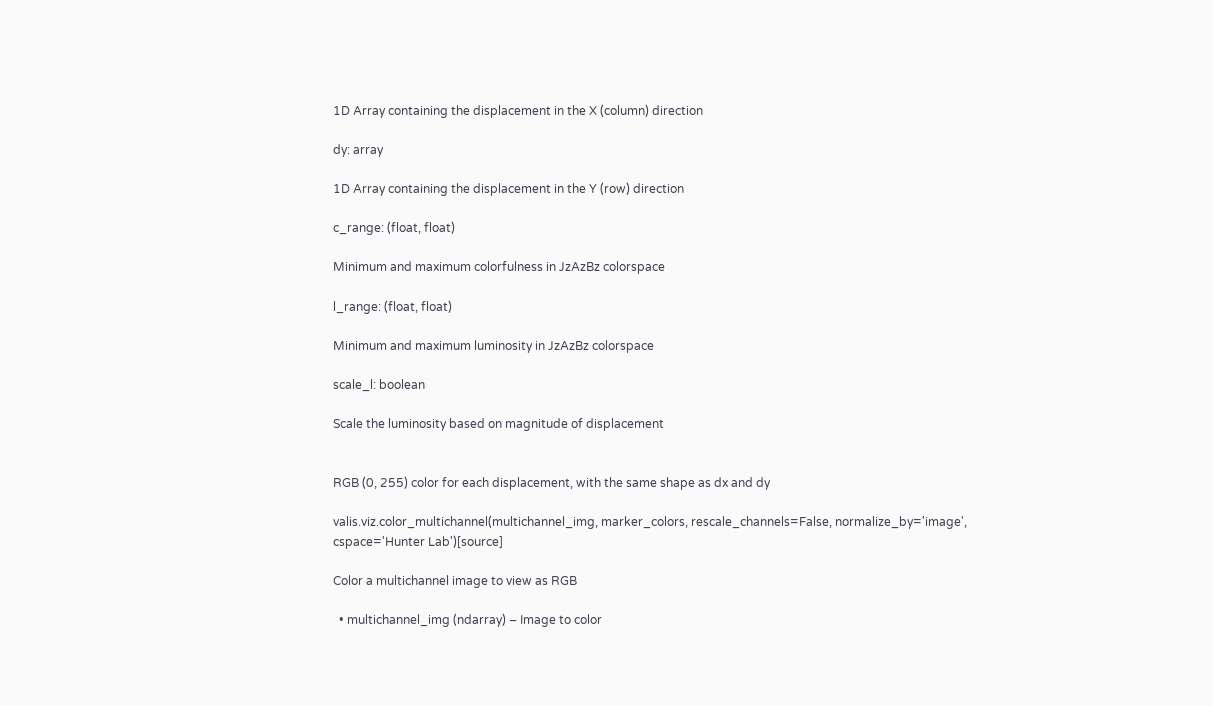1D Array containing the displacement in the X (column) direction

dy: array

1D Array containing the displacement in the Y (row) direction

c_range: (float, float)

Minimum and maximum colorfulness in JzAzBz colorspace

l_range: (float, float)

Minimum and maximum luminosity in JzAzBz colorspace

scale_l: boolean

Scale the luminosity based on magnitude of displacement


RGB (0, 255) color for each displacement, with the same shape as dx and dy

valis.viz.color_multichannel(multichannel_img, marker_colors, rescale_channels=False, normalize_by='image', cspace='Hunter Lab')[source]

Color a multichannel image to view as RGB

  • multichannel_img (ndarray) – Image to color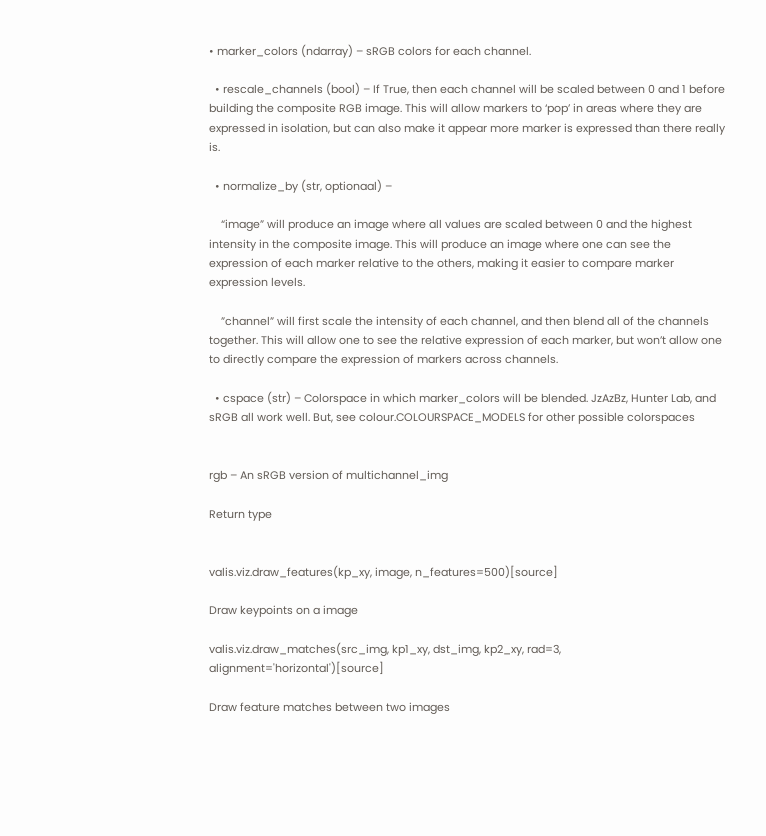• marker_colors (ndarray) – sRGB colors for each channel.

  • rescale_channels (bool) – If True, then each channel will be scaled between 0 and 1 before building the composite RGB image. This will allow markers to ‘pop’ in areas where they are expressed in isolation, but can also make it appear more marker is expressed than there really is.

  • normalize_by (str, optionaal) –

    “image” will produce an image where all values are scaled between 0 and the highest intensity in the composite image. This will produce an image where one can see the expression of each marker relative to the others, making it easier to compare marker expression levels.

    ”channel” will first scale the intensity of each channel, and then blend all of the channels together. This will allow one to see the relative expression of each marker, but won’t allow one to directly compare the expression of markers across channels.

  • cspace (str) – Colorspace in which marker_colors will be blended. JzAzBz, Hunter Lab, and sRGB all work well. But, see colour.COLOURSPACE_MODELS for other possible colorspaces


rgb – An sRGB version of multichannel_img

Return type


valis.viz.draw_features(kp_xy, image, n_features=500)[source]

Draw keypoints on a image

valis.viz.draw_matches(src_img, kp1_xy, dst_img, kp2_xy, rad=3, alignment='horizontal')[source]

Draw feature matches between two images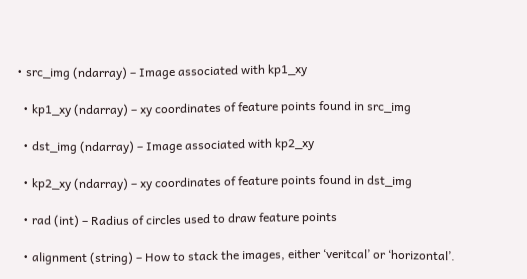• src_img (ndarray) – Image associated with kp1_xy

  • kp1_xy (ndarray) – xy coordinates of feature points found in src_img

  • dst_img (ndarray) – Image associated with kp2_xy

  • kp2_xy (ndarray) – xy coordinates of feature points found in dst_img

  • rad (int) – Radius of circles used to draw feature points

  • alignment (string) – How to stack the images, either ‘veritcal’ or ‘horizontal’.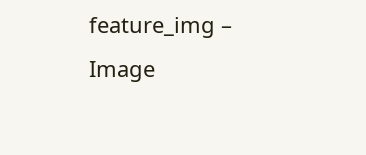feature_img – Image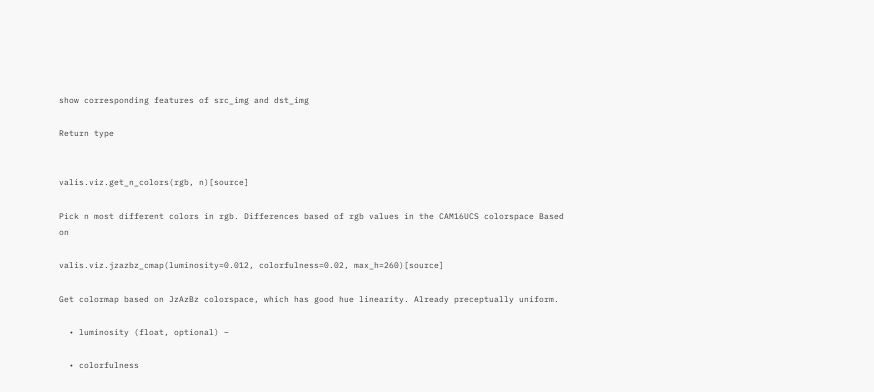show corresponding features of src_img and dst_img

Return type


valis.viz.get_n_colors(rgb, n)[source]

Pick n most different colors in rgb. Differences based of rgb values in the CAM16UCS colorspace Based on

valis.viz.jzazbz_cmap(luminosity=0.012, colorfulness=0.02, max_h=260)[source]

Get colormap based on JzAzBz colorspace, which has good hue linearity. Already preceptually uniform.

  • luminosity (float, optional) –

  • colorfulness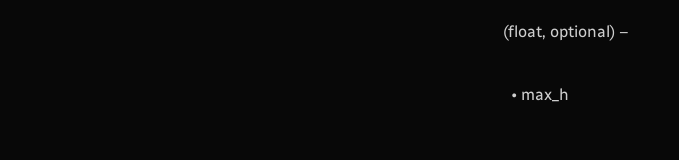(float, optional) –

  • max_h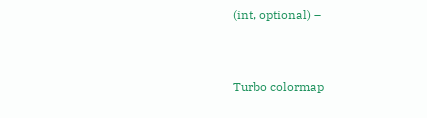(int, optional) –


Turbo colormap